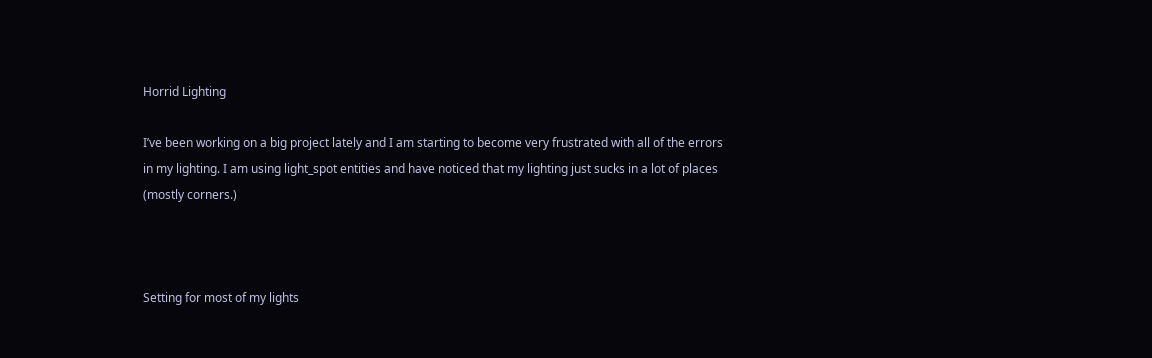Horrid Lighting

I’ve been working on a big project lately and I am starting to become very frustrated with all of the errors in my lighting. I am using light_spot entities and have noticed that my lighting just sucks in a lot of places (mostly corners.)



Setting for most of my lights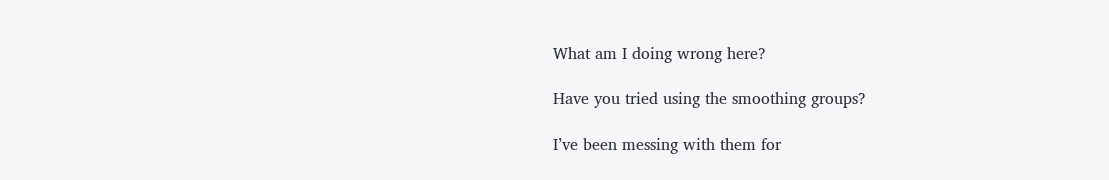What am I doing wrong here?

Have you tried using the smoothing groups?

I’ve been messing with them for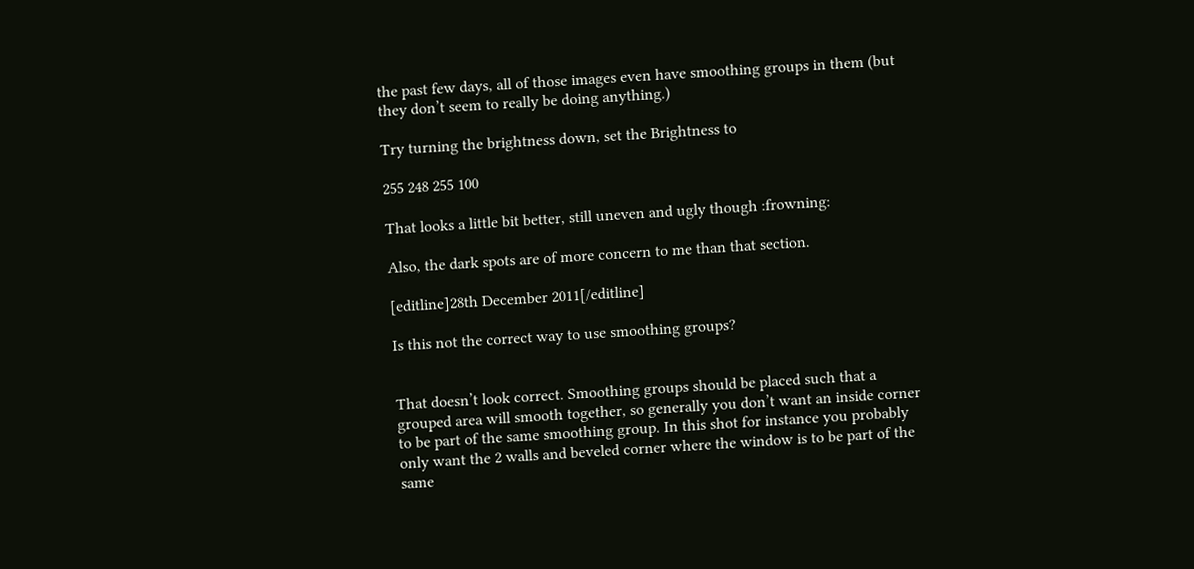the past few days, all of those images even have smoothing groups in them (but they don’t seem to really be doing anything.)

Try turning the brightness down, set the Brightness to

255 248 255 100

That looks a little bit better, still uneven and ugly though :frowning:

Also, the dark spots are of more concern to me than that section.

[editline]28th December 2011[/editline]

Is this not the correct way to use smoothing groups?


That doesn’t look correct. Smoothing groups should be placed such that a grouped area will smooth together, so generally you don’t want an inside corner to be part of the same smoothing group. In this shot for instance you probably only want the 2 walls and beveled corner where the window is to be part of the same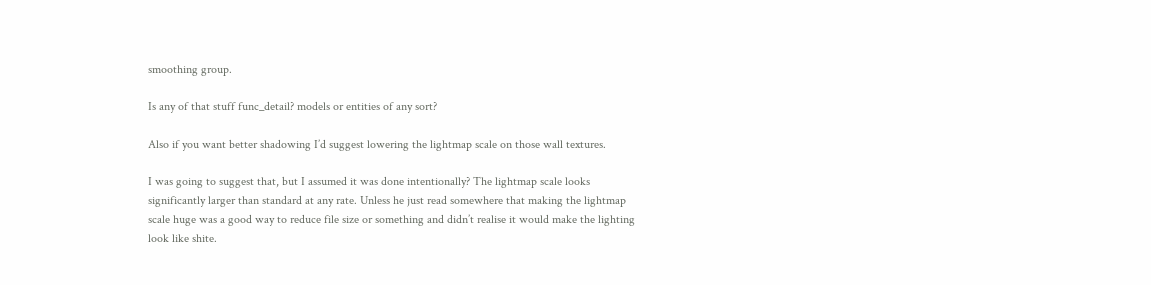smoothing group.

Is any of that stuff func_detail? models or entities of any sort?

Also if you want better shadowing I’d suggest lowering the lightmap scale on those wall textures.

I was going to suggest that, but I assumed it was done intentionally? The lightmap scale looks significantly larger than standard at any rate. Unless he just read somewhere that making the lightmap scale huge was a good way to reduce file size or something and didn’t realise it would make the lighting look like shite.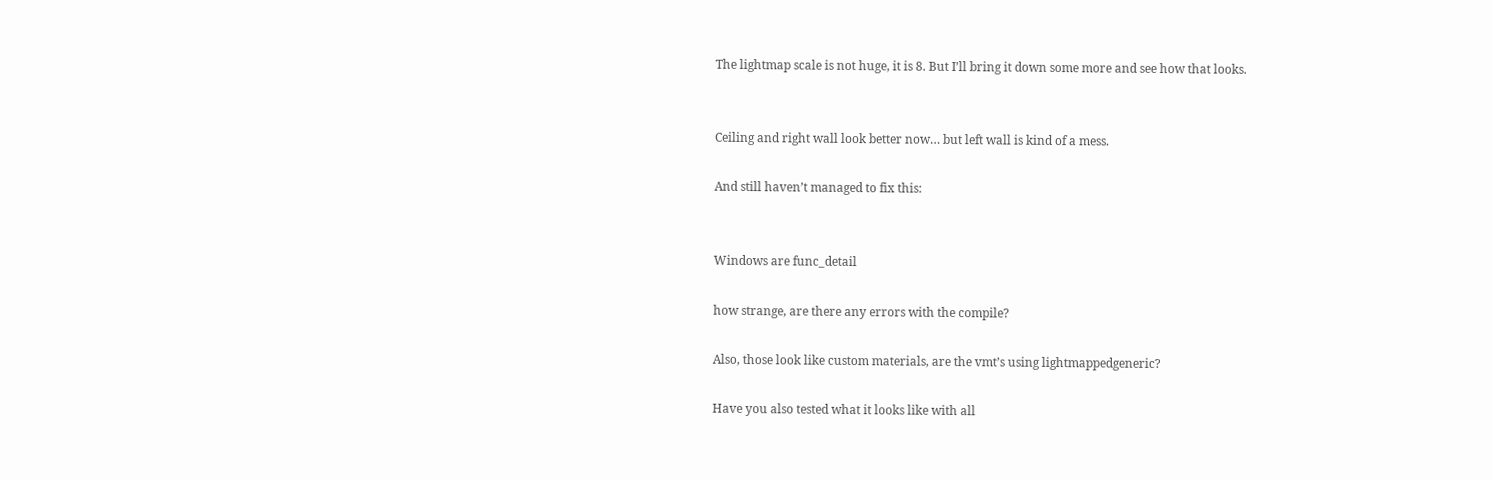The lightmap scale is not huge, it is 8. But I’ll bring it down some more and see how that looks.


Ceiling and right wall look better now… but left wall is kind of a mess.

And still haven’t managed to fix this:


Windows are func_detail

how strange, are there any errors with the compile?

Also, those look like custom materials, are the vmt’s using lightmappedgeneric?

Have you also tested what it looks like with all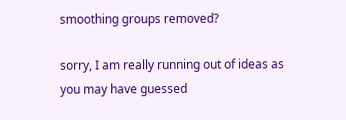smoothing groups removed?

sorry, I am really running out of ideas as you may have guessed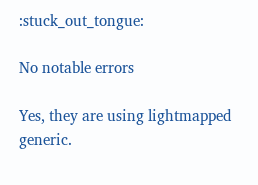:stuck_out_tongue:

No notable errors

Yes, they are using lightmapped generic.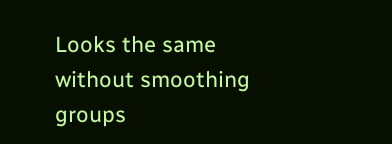Looks the same without smoothing groups